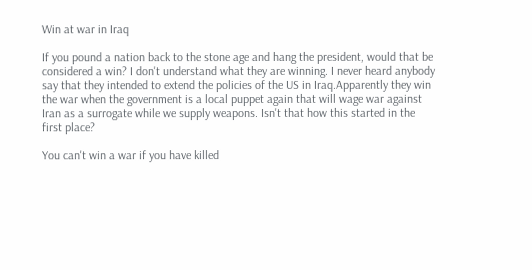Win at war in Iraq

If you pound a nation back to the stone age and hang the president, would that be considered a win? I don't understand what they are winning. I never heard anybody say that they intended to extend the policies of the US in Iraq.Apparently they win the war when the government is a local puppet again that will wage war against Iran as a surrogate while we supply weapons. Isn't that how this started in the first place?

You can't win a war if you have killed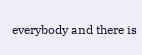everybody and there is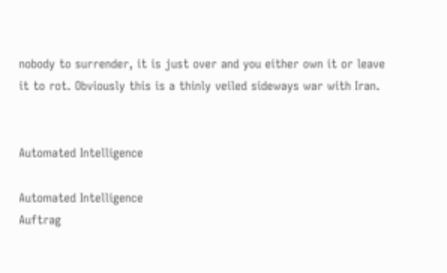nobody to surrender, it is just over and you either own it or leave it to rot. Obviously this is a thinly veiled sideways war with Iran.


Automated Intelligence

Automated Intelligence
Auftrag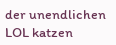der unendlichen LOL katzen